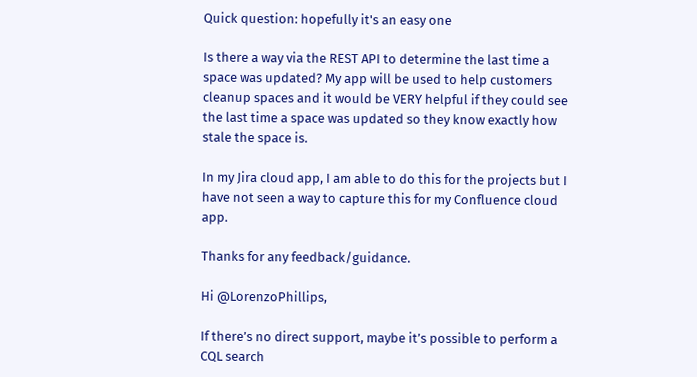Quick question: hopefully it's an easy one

Is there a way via the REST API to determine the last time a space was updated? My app will be used to help customers cleanup spaces and it would be VERY helpful if they could see the last time a space was updated so they know exactly how stale the space is.

In my Jira cloud app, I am able to do this for the projects but I have not seen a way to capture this for my Confluence cloud app.

Thanks for any feedback/guidance.

Hi @LorenzoPhillips,

If there’s no direct support, maybe it’s possible to perform a CQL search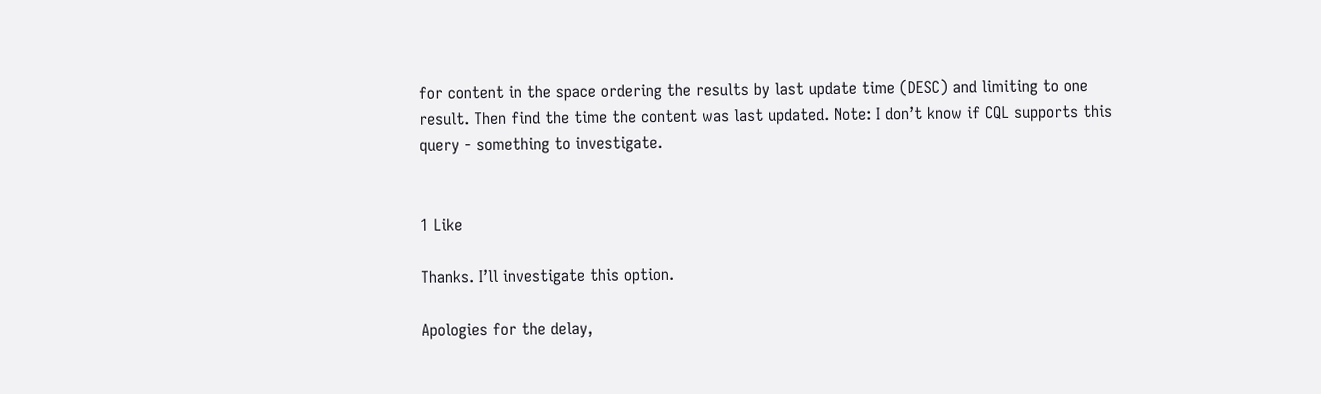for content in the space ordering the results by last update time (DESC) and limiting to one result. Then find the time the content was last updated. Note: I don’t know if CQL supports this query - something to investigate.


1 Like

Thanks. I’ll investigate this option.

Apologies for the delay,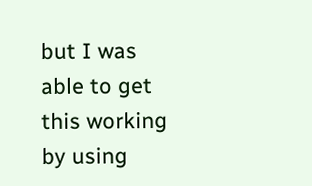but I was able to get this working by using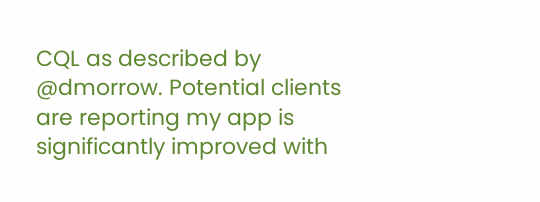CQL as described by @dmorrow. Potential clients are reporting my app is significantly improved with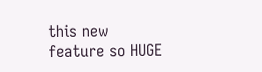this new feature so HUGE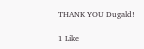THANK YOU Dugald!

1 Like